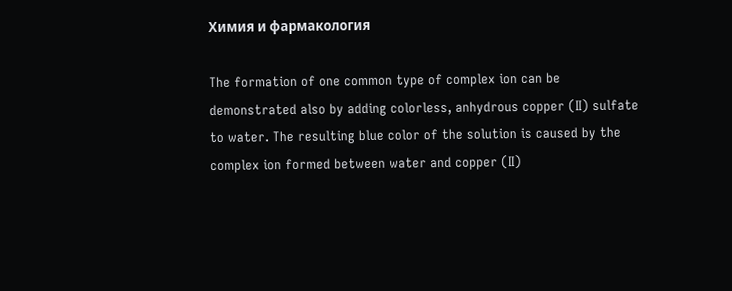Химия и фармакология

The formation of one common type of complex ion can be demonstrated also by adding colorless, anhydrous copper (II) sulfate to water. The resulting blue color of the solution is caused by the complex ion formed between water and copper (II)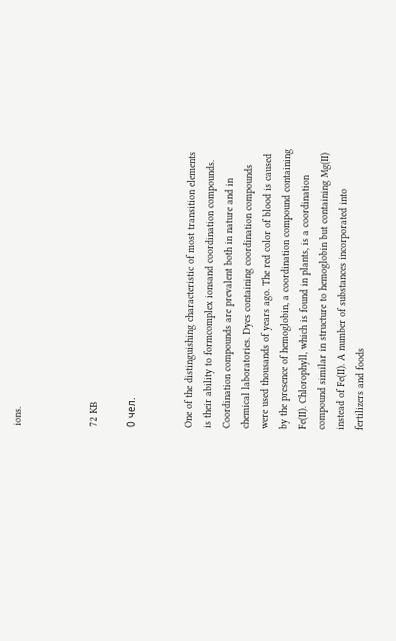ions.



72 KB

0 чел.


One of the distinguishing characteristic of most transition elements is their ability to formcomplex ionsand coordination compounds. Coordination compounds are prevalent both in nature and in chemical laboratories. Dyes containing coordination compounds were used thousands of years ago. The red color of blood is caused by the presence of hemoglobin, a coordination compound containing Fe(II). Chlorophyll, which is found in plants, is a coordination compound similar in structure to hemoglobin but containing Mg(II) instead of Fe(II). A number of substances incorporated into fertilizers and foods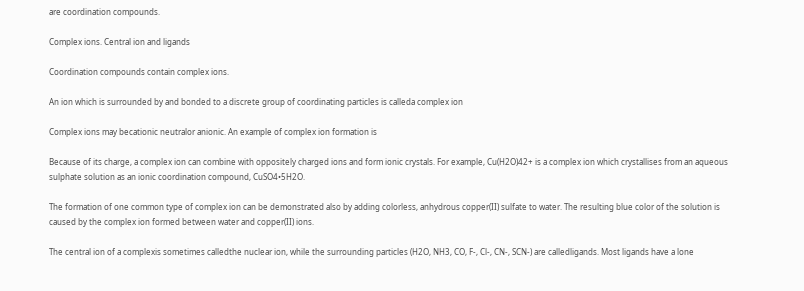are coordination compounds.

Complex ions. Central ion and ligands

Coordination compounds contain complex ions.

An ion which is surrounded by and bonded to a discrete group of coordinating particles is calleda complex ion

Complex ions may becationic neutralor anionic. An example of complex ion formation is

Because of its charge, a complex ion can combine with oppositely charged ions and form ionic crystals. For example, Cu(H2O)42+ is a complex ion which crystallises from an aqueous sulphate solution as an ionic coordination compound, CuSO4•5H2O.

The formation of one common type of complex ion can be demonstrated also by adding colorless, anhydrous copper(II) sulfate to water. The resulting blue color of the solution is caused by the complex ion formed between water and copper(II) ions.

The central ion of a complexis sometimes calledthe nuclear ion, while the surrounding particles (H2O, NH3, CO, F-, Cl-, CN-, SCN-) are calledligands. Most ligands have a lone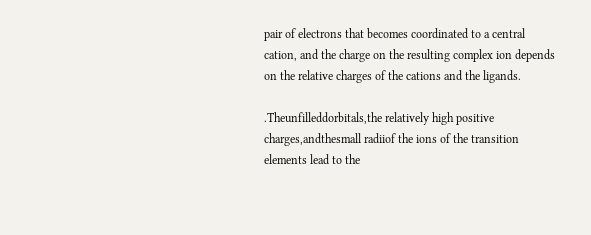pair of electrons that becomes coordinated to a central cation, and the charge on the resulting complex ion depends on the relative charges of the cations and the ligands.

.Theunfilleddorbitals,the relatively high positive charges,andthesmall radiiof the ions of the transition elements lead to the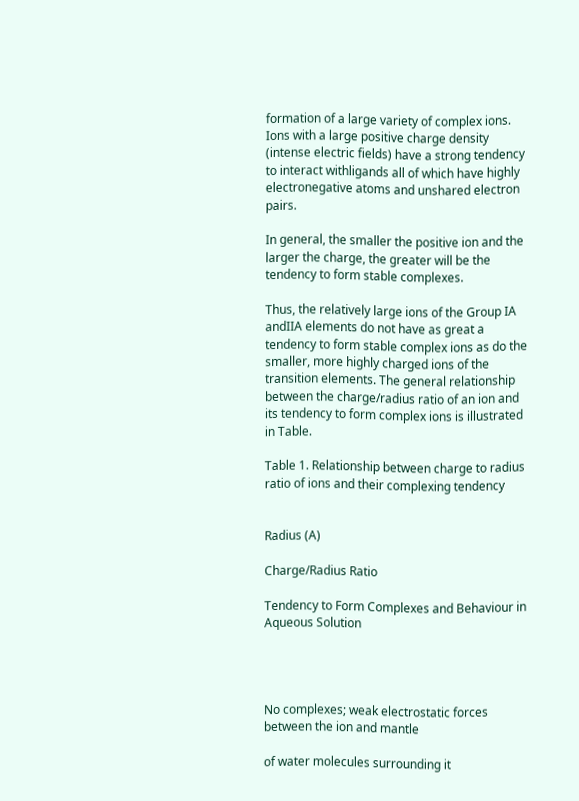formation of a large variety of complex ions. Ions with a large positive charge density (intense electric fields) have a strong tendency to interact withligands all of which have highly electronegative atoms and unshared electron pairs.

In general, the smaller the positive ion and the larger the charge, the greater will be the tendency to form stable complexes.

Thus, the relatively large ions of the Group IA andIIA elements do not have as great a tendency to form stable complex ions as do the smaller, more highly charged ions of the transition elements. The general relationship between the charge/radius ratio of an ion and its tendency to form complex ions is illustrated in Table.

Table 1. Relationship between charge to radius ratio of ions and their complexing tendency


Radius (A)

Charge/Radius Ratio

Tendency to Form Complexes and Behaviour in Aqueous Solution




No complexes; weak electrostatic forces between the ion and mantle

of water molecules surrounding it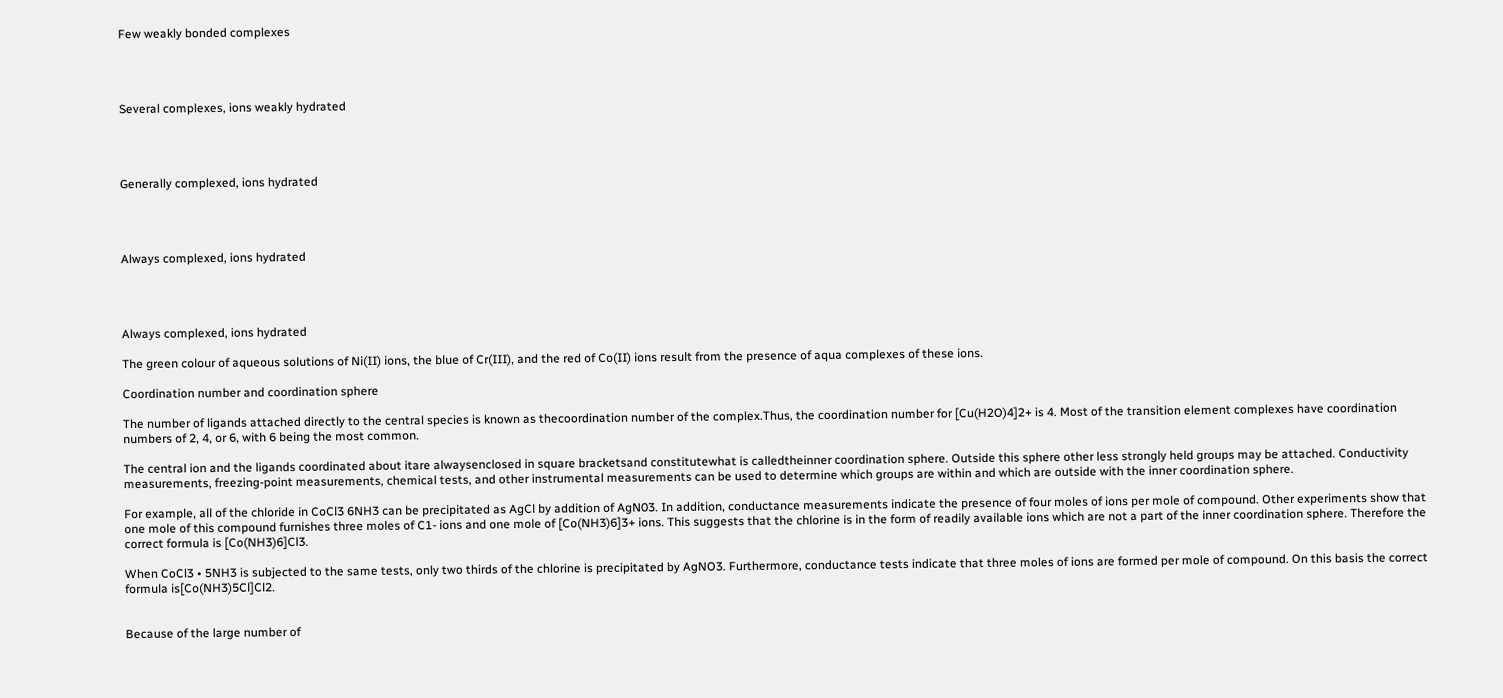Few weakly bonded complexes




Several complexes, ions weakly hydrated




Generally complexed, ions hydrated




Always complexed, ions hydrated




Always complexed, ions hydrated

The green colour of aqueous solutions of Ni(II) ions, the blue of Cr(III), and the red of Co(II) ions result from the presence of aqua complexes of these ions.

Coordination number and coordination sphere

The number of ligands attached directly to the central species is known as thecoordination number of the complex.Thus, the coordination number for [Cu(H2O)4]2+ is 4. Most of the transition element complexes have coordination numbers of 2, 4, or 6, with 6 being the most common.

The central ion and the ligands coordinated about itare alwaysenclosed in square bracketsand constitutewhat is calledtheinner coordination sphere. Outside this sphere other less strongly held groups may be attached. Conductivity measurements, freezing-point measurements, chemical tests, and other instrumental measurements can be used to determine which groups are within and which are outside with the inner coordination sphere.

For example, all of the chloride in CoCl3 6NH3 can be precipitated as AgCl by addition of AgN03. In addition, conductance measurements indicate the presence of four moles of ions per mole of compound. Other experiments show that one mole of this compound furnishes three moles of C1- ions and one mole of [Co(NH3)6]3+ ions. This suggests that the chlorine is in the form of readily available ions which are not a part of the inner coordination sphere. Therefore the correct formula is [Co(NH3)6]Cl3.

When CoCl3 • 5NH3 is subjected to the same tests, only two thirds of the chlorine is precipitated by AgNO3. Furthermore, conductance tests indicate that three moles of ions are formed per mole of compound. On this basis the correct formula is[Co(NH3)5Cl]Cl2.


Because of the large number of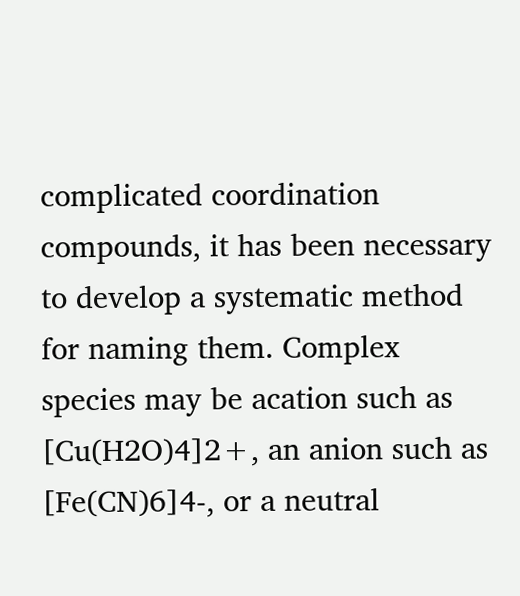complicated coordination compounds, it has been necessary to develop a systematic method for naming them. Complex species may be acation such as [Cu(H2O)4]2+, an anion such as [Fe(CN)6]4-, or a neutral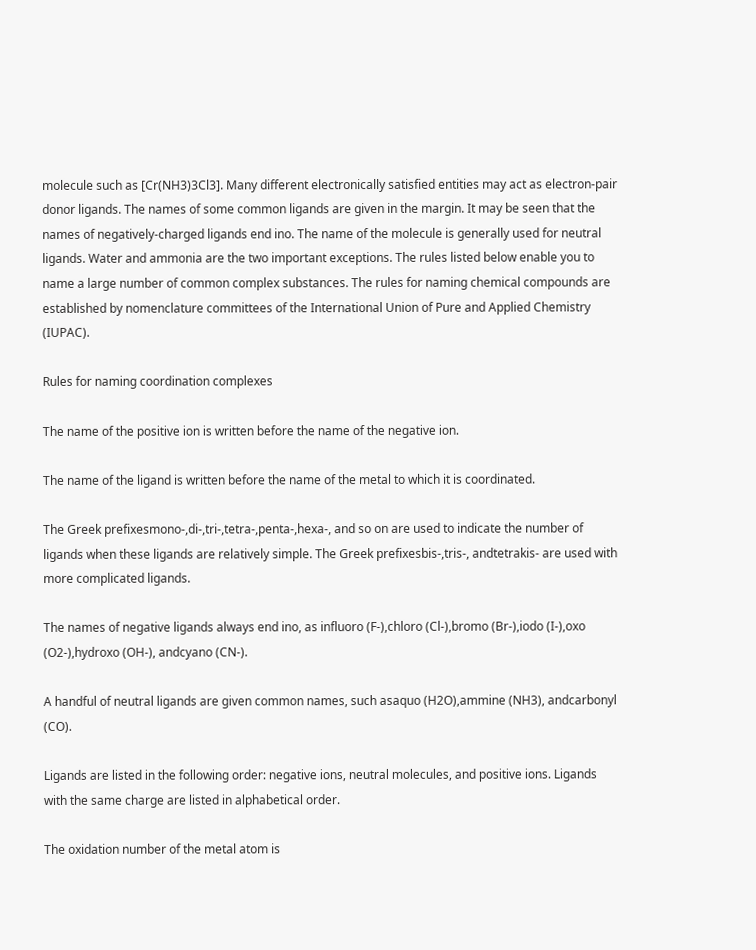molecule such as [Cr(NH3)3Cl3]. Many different electronically satisfied entities may act as electron-pair donor ligands. The names of some common ligands are given in the margin. It may be seen that the names of negatively-charged ligands end ino. The name of the molecule is generally used for neutral ligands. Water and ammonia are the two important exceptions. The rules listed below enable you to name a large number of common complex substances. The rules for naming chemical compounds are established by nomenclature committees of the International Union of Pure and Applied Chemistry (IUPAC).

Rules for naming coordination complexes

The name of the positive ion is written before the name of the negative ion.

The name of the ligand is written before the name of the metal to which it is coordinated.

The Greek prefixesmono-,di-,tri-,tetra-,penta-,hexa-, and so on are used to indicate the number of ligands when these ligands are relatively simple. The Greek prefixesbis-,tris-, andtetrakis- are used with more complicated ligands.

The names of negative ligands always end ino, as influoro (F-),chloro (Cl-),bromo (Br-),iodo (I-),oxo (O2-),hydroxo (OH-), andcyano (CN-).

A handful of neutral ligands are given common names, such asaquo (H2O),ammine (NH3), andcarbonyl (CO).

Ligands are listed in the following order: negative ions, neutral molecules, and positive ions. Ligands with the same charge are listed in alphabetical order.

The oxidation number of the metal atom is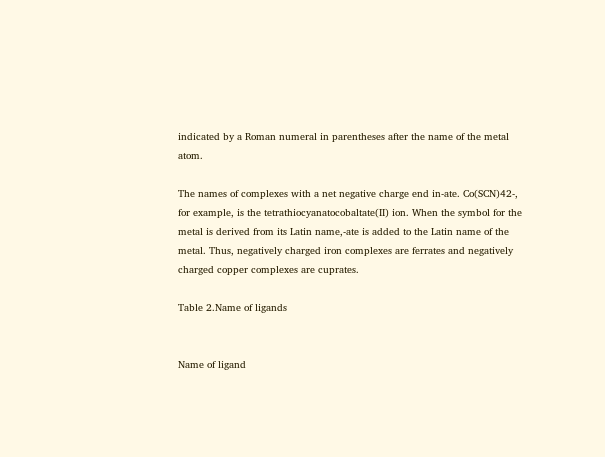indicated by a Roman numeral in parentheses after the name of the metal atom.

The names of complexes with a net negative charge end in-ate. Co(SCN)42-, for example, is the tetrathiocyanatocobaltate(II) ion. When the symbol for the metal is derived from its Latin name,-ate is added to the Latin name of the metal. Thus, negatively charged iron complexes are ferrates and negatively charged copper complexes are cuprates.

Table 2.Name of ligands


Name of ligand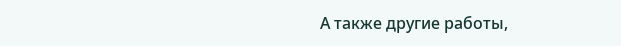А также другие работы,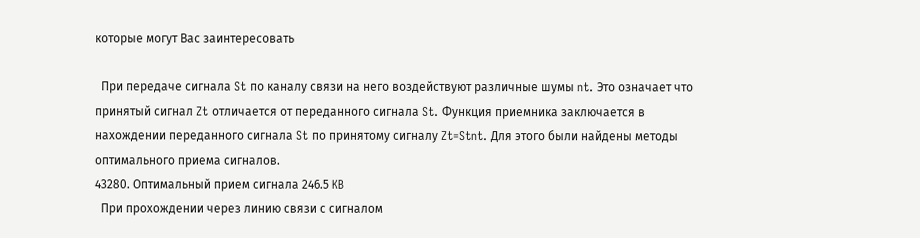которые могут Вас заинтересовать

  При передаче сигнала St по каналу связи на него воздействуют различные шумы nt. Это означает что принятый сигнал Zt отличается от переданного сигнала St. Функция приемника заключается в нахождении переданного сигнала St по принятому сигналу Zt=Stnt. Для этого были найдены методы оптимального приема сигналов.
43280. Оптимальный прием сигнала 246.5 KB
  При прохождении через линию связи с сигналом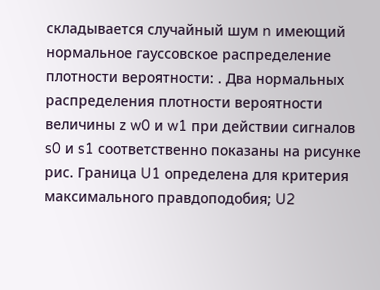складывается случайный шум n имеющий нормальное гауссовское распределение плотности вероятности: . Два нормальных распределения плотности вероятности величины z w0 и w1 при действии сигналов s0 и s1 соответственно показаны на рисунке рис. Граница U1 определена для критерия максимального правдоподобия; U2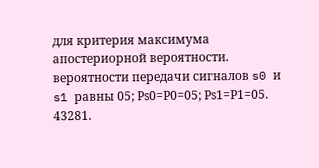для критерия максимума апостериорной вероятности. вероятности передачи сигналов s0 и s1 равны 05; Рs0=Р0=05; Рs1=Р1=05.
43281.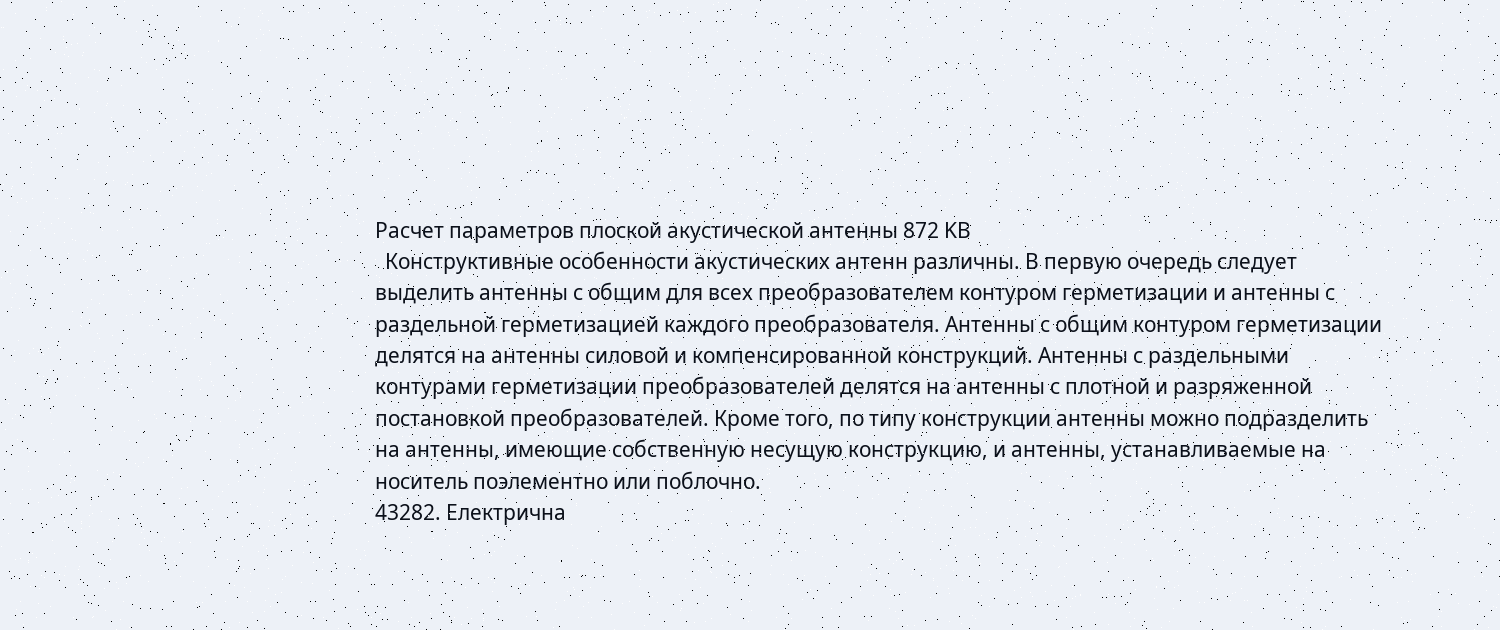Расчет параметров плоской акустической антенны 872 KB
  Конструктивные особенности акустических антенн различны. В первую очередь следует выделить антенны с общим для всех преобразователем контуром герметизации и антенны с раздельной герметизацией каждого преобразователя. Антенны с общим контуром герметизации делятся на антенны силовой и компенсированной конструкций. Антенны с раздельными контурами герметизации преобразователей делятся на антенны с плотной и разряженной постановкой преобразователей. Кроме того, по типу конструкции антенны можно подразделить на антенны, имеющие собственную несущую конструкцию, и антенны, устанавливаемые на носитель поэлементно или поблочно.
43282. Електрична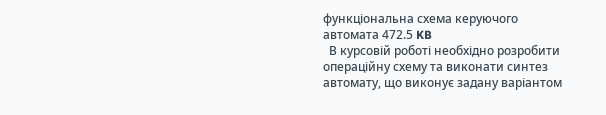функціональна схема керуючого автомата 472.5 KB
  В курсовій роботі необхідно розробити операційну схему та виконати синтез автомату, що виконує задану варіантом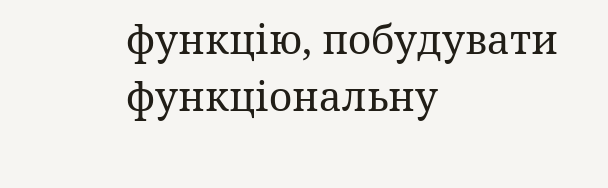функцію, побудувати функціональну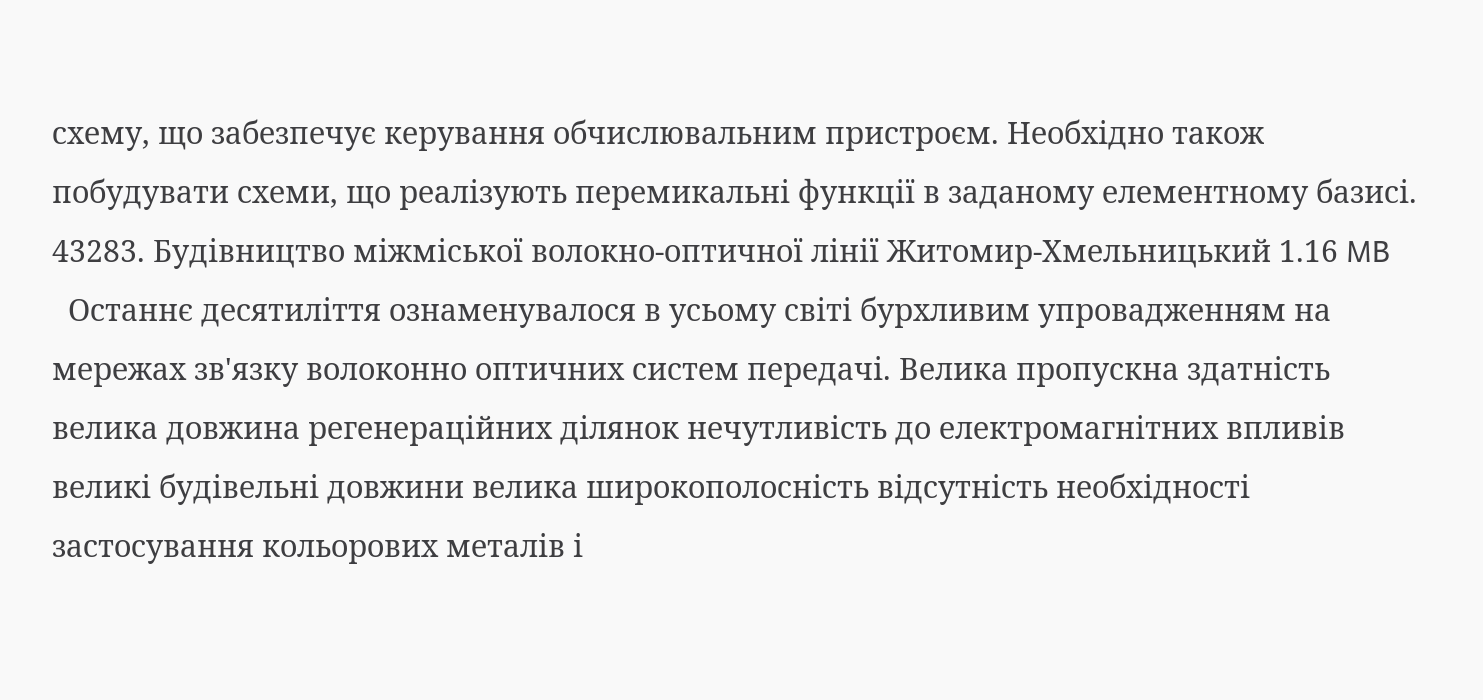схему, що забезпечує керування обчислювальним пристроєм. Необхідно також побудувати схеми, що реалізують перемикальні функції в заданому елементному базисі.
43283. Будівництво міжміської волокно-оптичної лінії Житомир-Хмельницький 1.16 MB
  Останнє десятиліття ознаменувалося в усьому світі бурхливим упровадженням на мережах зв'язку волоконно оптичних систем передачі. Велика пропускна здатність велика довжина регенераційних ділянок нечутливість до електромагнітних впливів великі будівельні довжини велика широкополосність відсутність необхідності застосування кольорових металів і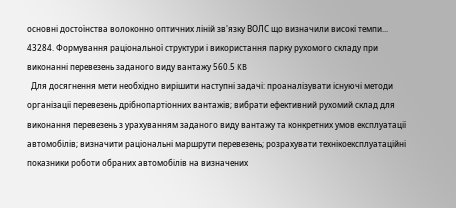основні достоїнства волоконно оптичних ліній зв'язку ВОЛС що визначили високі темпи...
43284. Формування раціональної структури і використання парку рухомого складу при виконанні перевезень заданого виду вантажу 560.5 KB
  Для досягнення мети необхідно вирішити наступні задачі: проаналізувати існуючі методи організації перевезень дрібнопартіонних вантажів; вибрати ефективний рухомий склад для виконання перевезень з урахуванням заданого виду вантажу та конкретних умов експлуатації автомобілів; визначити раціональні маршрути перевезень; розрахувати технікоексплуатаційні показники роботи обраних автомобілів на визначених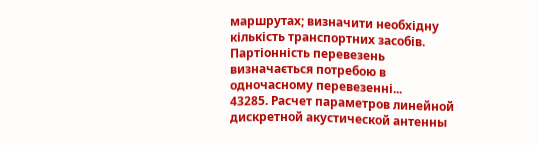маршрутах; визначити необхідну кількість транспортних засобів. Партіонність перевезень визначається потребою в одночасному перевезенні...
43285. Расчет параметров линейной дискретной акустической антенны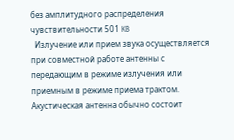без амплитудного распределения чувствительности 501 KB
  Излучение или прием звука осуществляется при совместной работе антенны с передающим в режиме излучения или приемным в режиме приема трактом. Акустическая антенна обычно состоит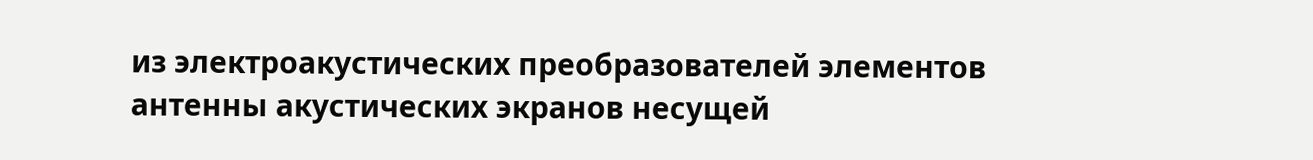из электроакустических преобразователей элементов антенны акустических экранов несущей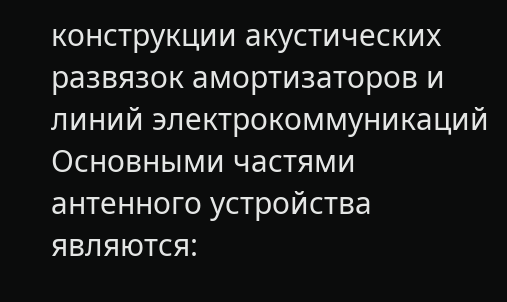конструкции акустических развязок амортизаторов и линий электрокоммуникаций Основными частями антенного устройства являются: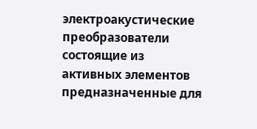электроакустические преобразователи состоящие из активных элементов предназначенные для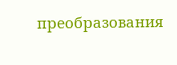преобразования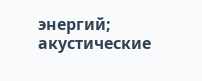энергий; акустические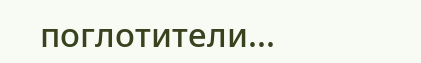поглотители...